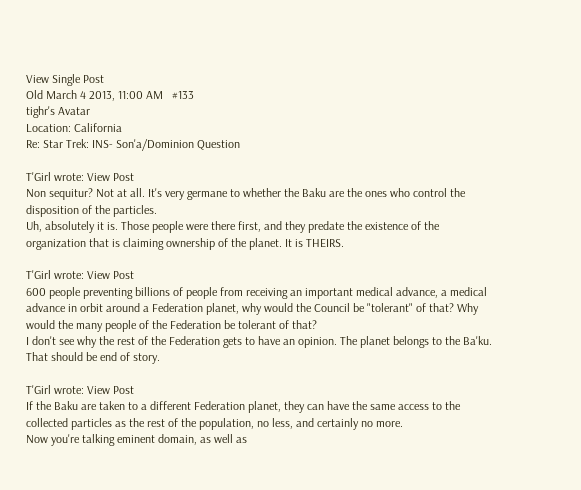View Single Post
Old March 4 2013, 11:00 AM   #133
tighr's Avatar
Location: California
Re: Star Trek: INS- Son'a/Dominion Question

T'Girl wrote: View Post
Non sequitur? Not at all. It's very germane to whether the Baku are the ones who control the disposition of the particles.
Uh, absolutely it is. Those people were there first, and they predate the existence of the organization that is claiming ownership of the planet. It is THEIRS.

T'Girl wrote: View Post
600 people preventing billions of people from receiving an important medical advance, a medical advance in orbit around a Federation planet, why would the Council be "tolerant" of that? Why would the many people of the Federation be tolerant of that?
I don't see why the rest of the Federation gets to have an opinion. The planet belongs to the Ba'ku. That should be end of story.

T'Girl wrote: View Post
If the Baku are taken to a different Federation planet, they can have the same access to the collected particles as the rest of the population, no less, and certainly no more.
Now you're talking eminent domain, as well as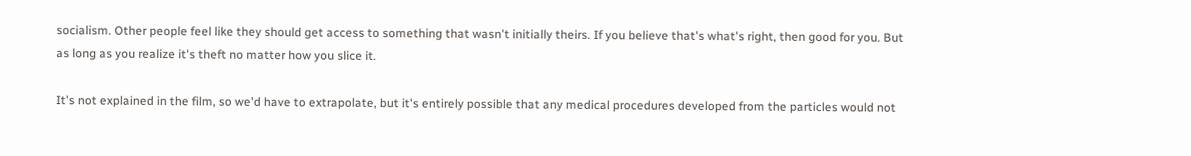socialism. Other people feel like they should get access to something that wasn't initially theirs. If you believe that's what's right, then good for you. But as long as you realize it's theft no matter how you slice it.

It's not explained in the film, so we'd have to extrapolate, but it's entirely possible that any medical procedures developed from the particles would not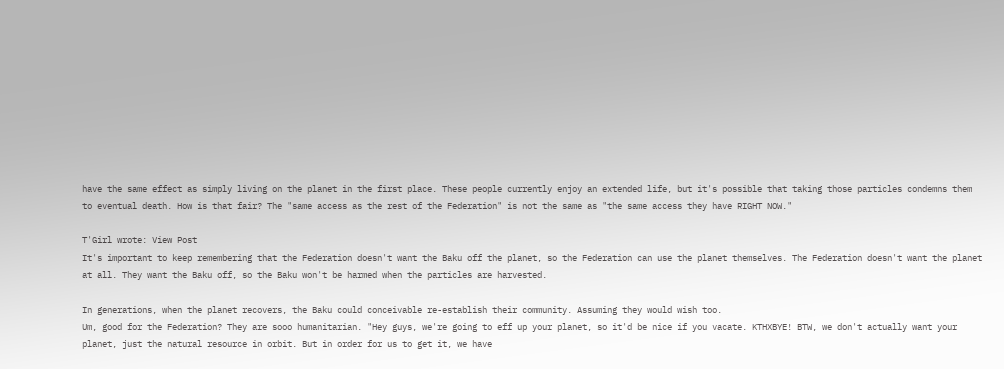have the same effect as simply living on the planet in the first place. These people currently enjoy an extended life, but it's possible that taking those particles condemns them to eventual death. How is that fair? The "same access as the rest of the Federation" is not the same as "the same access they have RIGHT NOW."

T'Girl wrote: View Post
It's important to keep remembering that the Federation doesn't want the Baku off the planet, so the Federation can use the planet themselves. The Federation doesn't want the planet at all. They want the Baku off, so the Baku won't be harmed when the particles are harvested.

In generations, when the planet recovers, the Baku could conceivable re-establish their community. Assuming they would wish too.
Um, good for the Federation? They are sooo humanitarian. "Hey guys, we're going to eff up your planet, so it'd be nice if you vacate. KTHXBYE! BTW, we don't actually want your planet, just the natural resource in orbit. But in order for us to get it, we have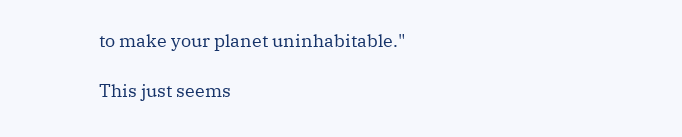to make your planet uninhabitable."

This just seems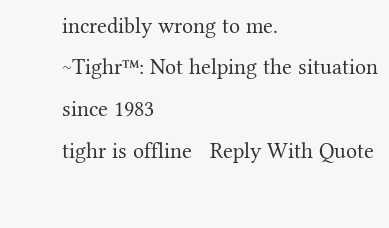incredibly wrong to me.
~Tighr™: Not helping the situation since 1983
tighr is offline   Reply With Quote